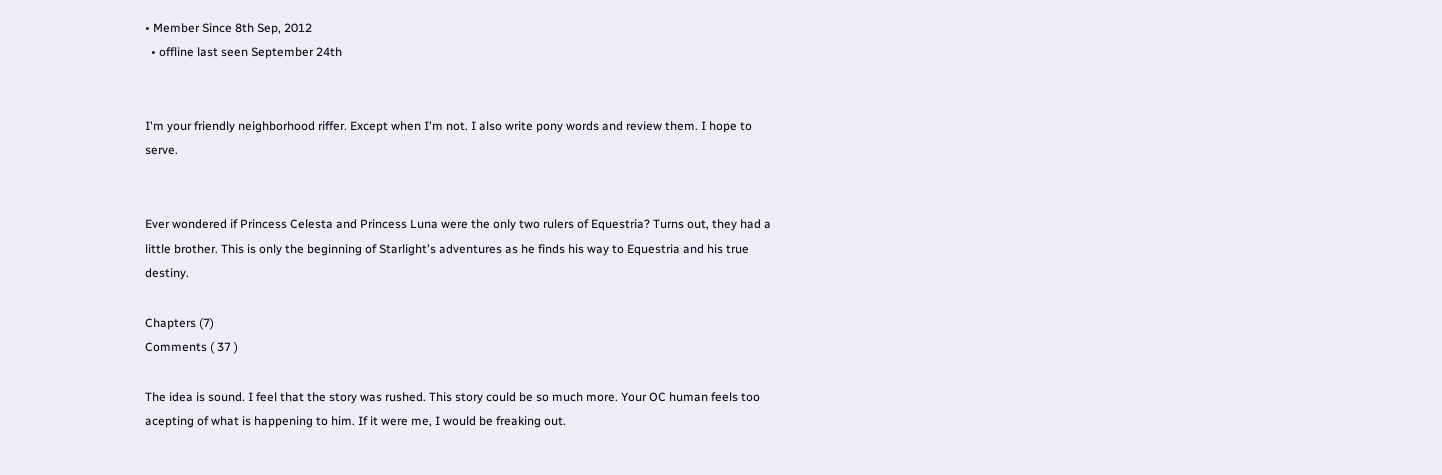• Member Since 8th Sep, 2012
  • offline last seen September 24th


I'm your friendly neighborhood riffer. Except when I'm not. I also write pony words and review them. I hope to serve.


Ever wondered if Princess Celesta and Princess Luna were the only two rulers of Equestria? Turns out, they had a little brother. This is only the beginning of Starlight's adventures as he finds his way to Equestria and his true destiny.

Chapters (7)
Comments ( 37 )

The idea is sound. I feel that the story was rushed. This story could be so much more. Your OC human feels too acepting of what is happening to him. If it were me, I would be freaking out.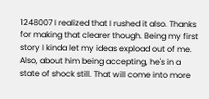1248007 I realized that I rushed it also. Thanks for making that clearer though. Being my first story I kinda let my ideas expload out of me. Also, about him being accepting, he's in a state of shock still. That will come into more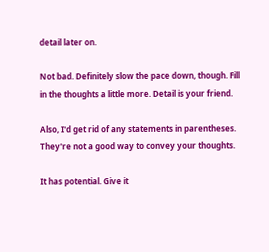detail later on.

Not bad. Definitely slow the pace down, though. Fill in the thoughts a little more. Detail is your friend.

Also, I'd get rid of any statements in parentheses. They're not a good way to convey your thoughts.

It has potential. Give it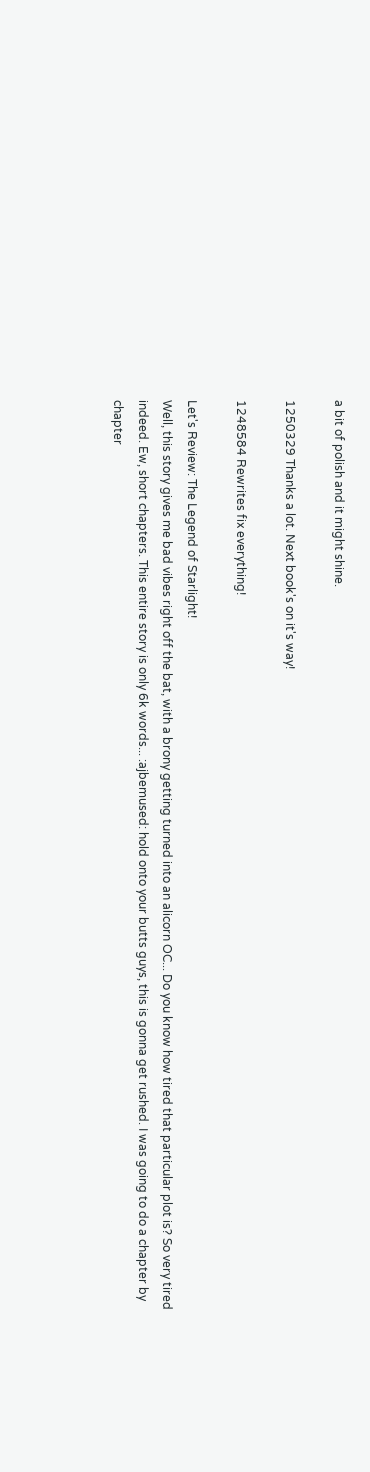a bit of polish and it might shine.

1250329 Thanks a lot. Next book's on it's way!

1248584 Rewrites fix everything!

Let's Review: The Legend of Starlight!
Well, this story gives me bad vibes right off the bat, with a brony getting turned into an alicorn OC... Do you know how tired that particular plot is? So very tired indeed. Ew, short chapters. This entire story is only 6k words... :ajbemused: hold onto your butts guys, this is gonna get rushed. I was going to do a chapter by chapter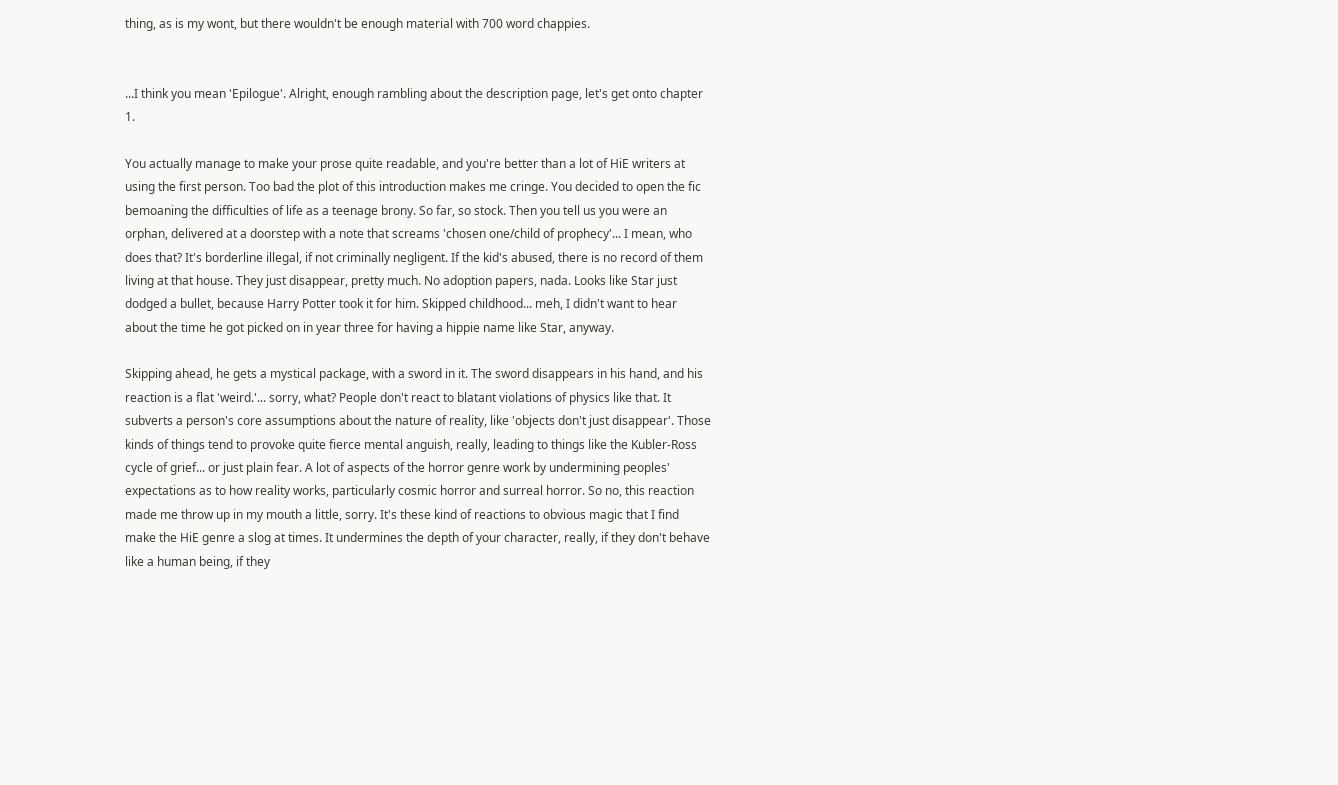thing, as is my wont, but there wouldn't be enough material with 700 word chappies.


...I think you mean 'Epilogue'. Alright, enough rambling about the description page, let's get onto chapter 1.

You actually manage to make your prose quite readable, and you're better than a lot of HiE writers at using the first person. Too bad the plot of this introduction makes me cringe. You decided to open the fic bemoaning the difficulties of life as a teenage brony. So far, so stock. Then you tell us you were an orphan, delivered at a doorstep with a note that screams 'chosen one/child of prophecy'... I mean, who does that? It's borderline illegal, if not criminally negligent. If the kid's abused, there is no record of them living at that house. They just disappear, pretty much. No adoption papers, nada. Looks like Star just dodged a bullet, because Harry Potter took it for him. Skipped childhood... meh, I didn't want to hear about the time he got picked on in year three for having a hippie name like Star, anyway.

Skipping ahead, he gets a mystical package, with a sword in it. The sword disappears in his hand, and his reaction is a flat 'weird.'... sorry, what? People don't react to blatant violations of physics like that. It subverts a person's core assumptions about the nature of reality, like 'objects don't just disappear'. Those kinds of things tend to provoke quite fierce mental anguish, really, leading to things like the Kubler-Ross cycle of grief... or just plain fear. A lot of aspects of the horror genre work by undermining peoples' expectations as to how reality works, particularly cosmic horror and surreal horror. So no, this reaction made me throw up in my mouth a little, sorry. It's these kind of reactions to obvious magic that I find make the HiE genre a slog at times. It undermines the depth of your character, really, if they don't behave like a human being, if they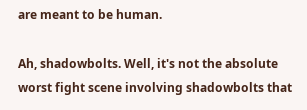are meant to be human.

Ah, shadowbolts. Well, it's not the absolute worst fight scene involving shadowbolts that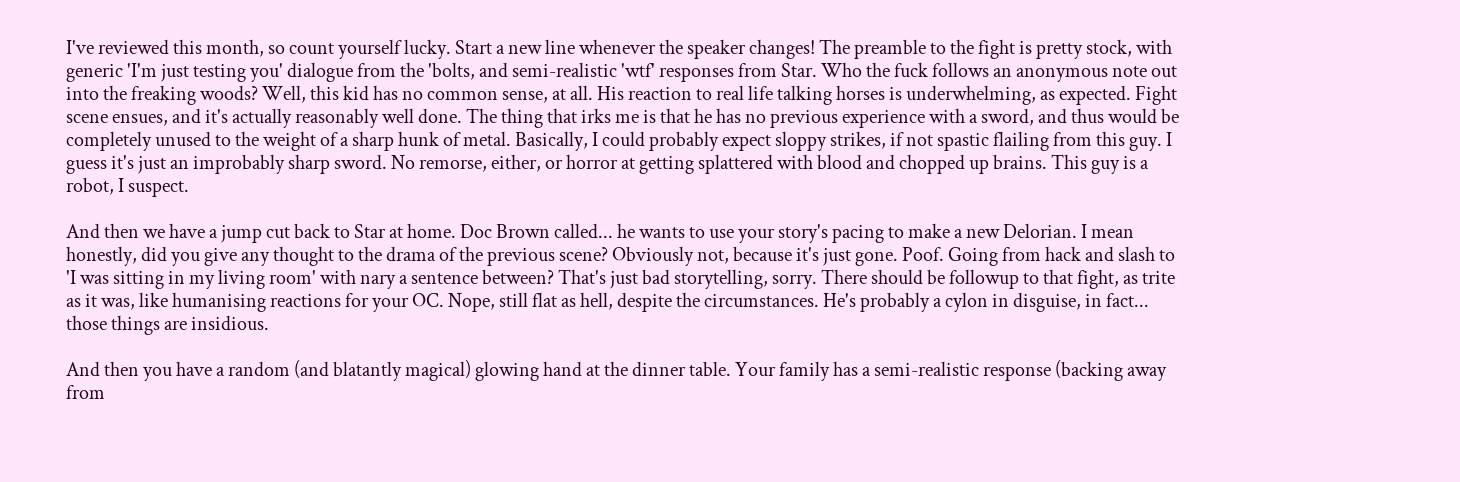I've reviewed this month, so count yourself lucky. Start a new line whenever the speaker changes! The preamble to the fight is pretty stock, with generic 'I'm just testing you' dialogue from the 'bolts, and semi-realistic 'wtf' responses from Star. Who the fuck follows an anonymous note out into the freaking woods? Well, this kid has no common sense, at all. His reaction to real life talking horses is underwhelming, as expected. Fight scene ensues, and it's actually reasonably well done. The thing that irks me is that he has no previous experience with a sword, and thus would be completely unused to the weight of a sharp hunk of metal. Basically, I could probably expect sloppy strikes, if not spastic flailing from this guy. I guess it's just an improbably sharp sword. No remorse, either, or horror at getting splattered with blood and chopped up brains. This guy is a robot, I suspect.

And then we have a jump cut back to Star at home. Doc Brown called... he wants to use your story's pacing to make a new Delorian. I mean honestly, did you give any thought to the drama of the previous scene? Obviously not, because it's just gone. Poof. Going from hack and slash to 'I was sitting in my living room' with nary a sentence between? That's just bad storytelling, sorry. There should be followup to that fight, as trite as it was, like humanising reactions for your OC. Nope, still flat as hell, despite the circumstances. He's probably a cylon in disguise, in fact... those things are insidious.

And then you have a random (and blatantly magical) glowing hand at the dinner table. Your family has a semi-realistic response (backing away from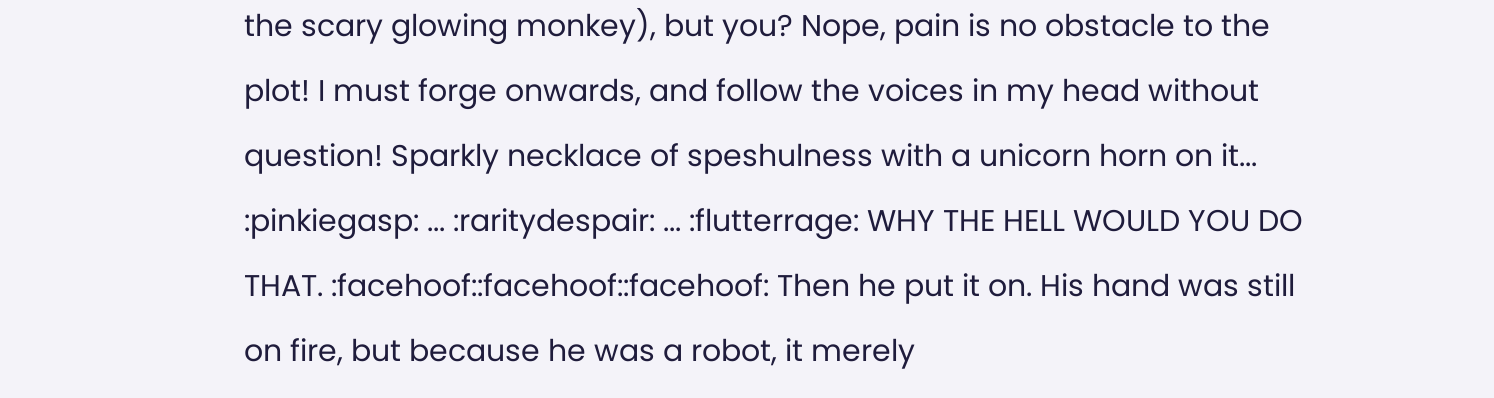the scary glowing monkey), but you? Nope, pain is no obstacle to the plot! I must forge onwards, and follow the voices in my head without question! Sparkly necklace of speshulness with a unicorn horn on it... :pinkiegasp: ... :raritydespair: ... :flutterrage: WHY THE HELL WOULD YOU DO THAT. :facehoof::facehoof::facehoof: Then he put it on. His hand was still on fire, but because he was a robot, it merely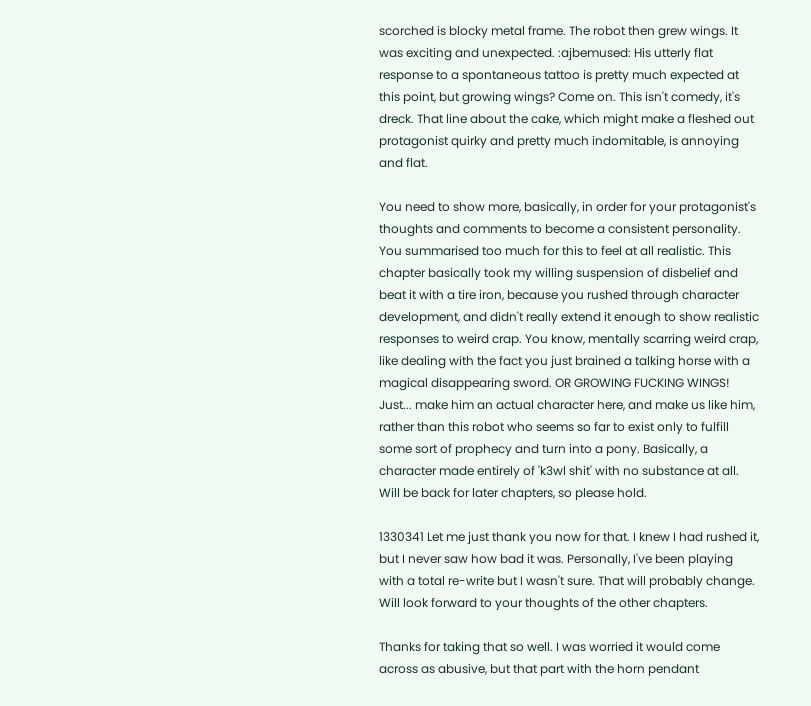scorched is blocky metal frame. The robot then grew wings. It was exciting and unexpected. :ajbemused: His utterly flat response to a spontaneous tattoo is pretty much expected at this point, but growing wings? Come on. This isn't comedy, it's dreck. That line about the cake, which might make a fleshed out protagonist quirky and pretty much indomitable, is annoying and flat.

You need to show more, basically, in order for your protagonist's thoughts and comments to become a consistent personality. You summarised too much for this to feel at all realistic. This chapter basically took my willing suspension of disbelief and beat it with a tire iron, because you rushed through character development, and didn't really extend it enough to show realistic responses to weird crap. You know, mentally scarring weird crap, like dealing with the fact you just brained a talking horse with a magical disappearing sword. OR GROWING FUCKING WINGS! Just... make him an actual character here, and make us like him, rather than this robot who seems so far to exist only to fulfill some sort of prophecy and turn into a pony. Basically, a character made entirely of 'k3wl shit' with no substance at all. Will be back for later chapters, so please hold.

1330341 Let me just thank you now for that. I knew I had rushed it, but I never saw how bad it was. Personally, I've been playing with a total re-write but I wasn't sure. That will probably change. Will look forward to your thoughts of the other chapters.

Thanks for taking that so well. I was worried it would come across as abusive, but that part with the horn pendant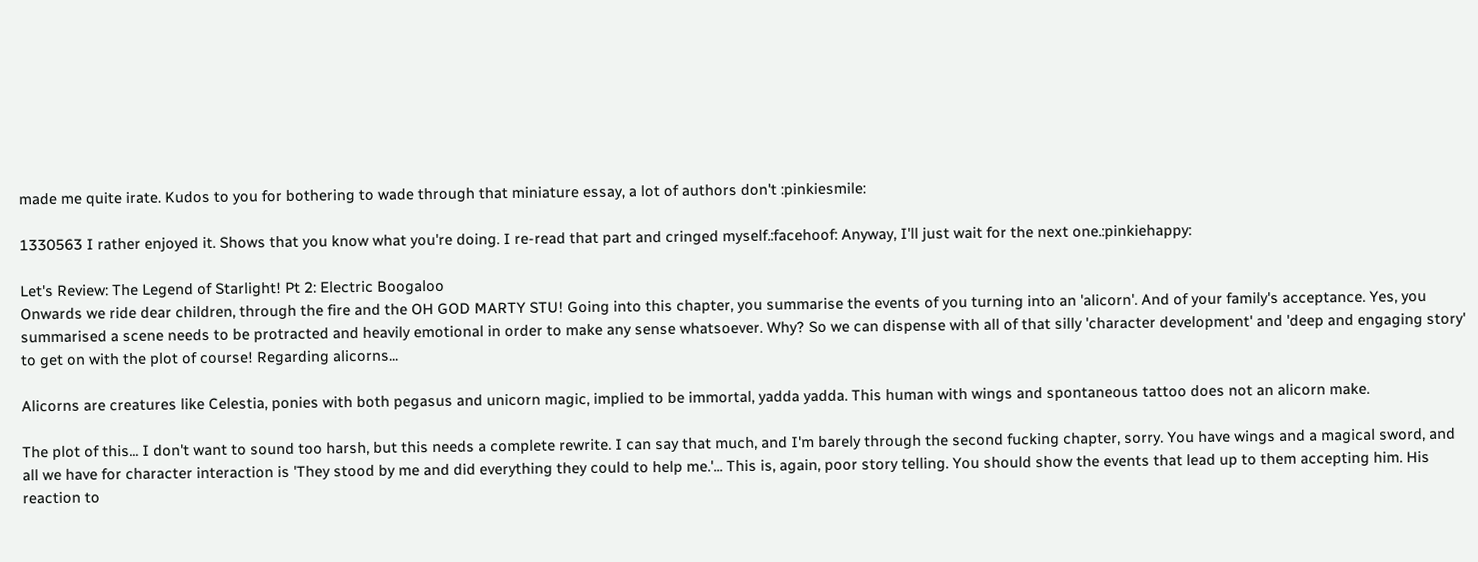made me quite irate. Kudos to you for bothering to wade through that miniature essay, a lot of authors don't :pinkiesmile:

1330563 I rather enjoyed it. Shows that you know what you're doing. I re-read that part and cringed myself.:facehoof: Anyway, I'll just wait for the next one.:pinkiehappy:

Let's Review: The Legend of Starlight! Pt 2: Electric Boogaloo
Onwards we ride dear children, through the fire and the OH GOD MARTY STU! Going into this chapter, you summarise the events of you turning into an 'alicorn'. And of your family's acceptance. Yes, you summarised a scene needs to be protracted and heavily emotional in order to make any sense whatsoever. Why? So we can dispense with all of that silly 'character development' and 'deep and engaging story' to get on with the plot of course! Regarding alicorns...

Alicorns are creatures like Celestia, ponies with both pegasus and unicorn magic, implied to be immortal, yadda yadda. This human with wings and spontaneous tattoo does not an alicorn make.

The plot of this... I don't want to sound too harsh, but this needs a complete rewrite. I can say that much, and I'm barely through the second fucking chapter, sorry. You have wings and a magical sword, and all we have for character interaction is 'They stood by me and did everything they could to help me.'... This is, again, poor story telling. You should show the events that lead up to them accepting him. His reaction to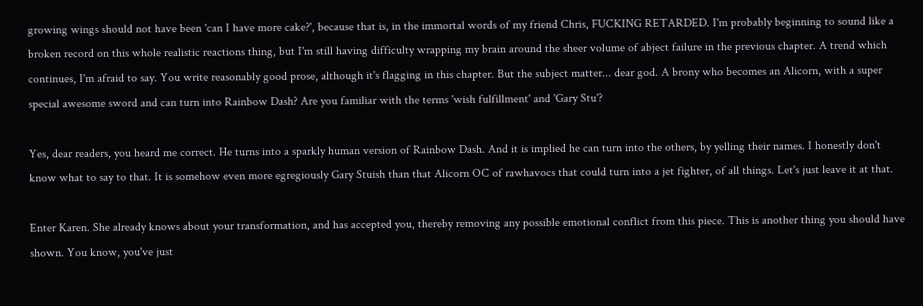growing wings should not have been 'can I have more cake?', because that is, in the immortal words of my friend Chris, FUCKING RETARDED. I'm probably beginning to sound like a broken record on this whole realistic reactions thing, but I'm still having difficulty wrapping my brain around the sheer volume of abject failure in the previous chapter. A trend which continues, I'm afraid to say. You write reasonably good prose, although it's flagging in this chapter. But the subject matter... dear god. A brony who becomes an Alicorn, with a super special awesome sword and can turn into Rainbow Dash? Are you familiar with the terms 'wish fulfillment' and 'Gary Stu'?

Yes, dear readers, you heard me correct. He turns into a sparkly human version of Rainbow Dash. And it is implied he can turn into the others, by yelling their names. I honestly don't know what to say to that. It is somehow even more egregiously Gary Stuish than that Alicorn OC of rawhavocs that could turn into a jet fighter, of all things. Let's just leave it at that.

Enter Karen. She already knows about your transformation, and has accepted you, thereby removing any possible emotional conflict from this piece. This is another thing you should have shown. You know, you've just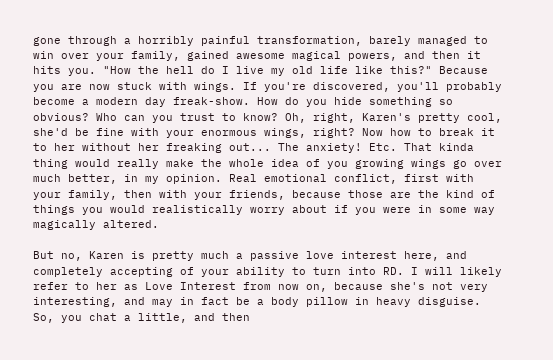gone through a horribly painful transformation, barely managed to win over your family, gained awesome magical powers, and then it hits you. "How the hell do I live my old life like this?" Because you are now stuck with wings. If you're discovered, you'll probably become a modern day freak-show. How do you hide something so obvious? Who can you trust to know? Oh, right, Karen's pretty cool, she'd be fine with your enormous wings, right? Now how to break it to her without her freaking out... The anxiety! Etc. That kinda thing would really make the whole idea of you growing wings go over much better, in my opinion. Real emotional conflict, first with your family, then with your friends, because those are the kind of things you would realistically worry about if you were in some way magically altered.

But no, Karen is pretty much a passive love interest here, and completely accepting of your ability to turn into RD. I will likely refer to her as Love Interest from now on, because she's not very interesting, and may in fact be a body pillow in heavy disguise. So, you chat a little, and then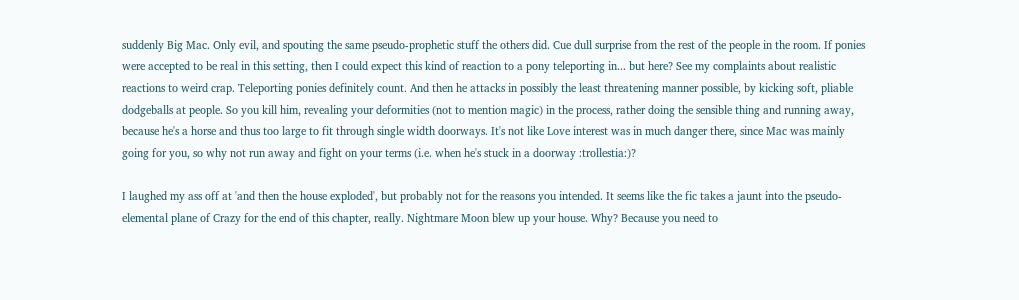suddenly Big Mac. Only evil, and spouting the same pseudo-prophetic stuff the others did. Cue dull surprise from the rest of the people in the room. If ponies were accepted to be real in this setting, then I could expect this kind of reaction to a pony teleporting in... but here? See my complaints about realistic reactions to weird crap. Teleporting ponies definitely count. And then he attacks in possibly the least threatening manner possible, by kicking soft, pliable dodgeballs at people. So you kill him, revealing your deformities (not to mention magic) in the process, rather doing the sensible thing and running away, because he's a horse and thus too large to fit through single width doorways. It's not like Love interest was in much danger there, since Mac was mainly going for you, so why not run away and fight on your terms (i.e. when he's stuck in a doorway :trollestia:)?

I laughed my ass off at 'and then the house exploded', but probably not for the reasons you intended. It seems like the fic takes a jaunt into the pseudo-elemental plane of Crazy for the end of this chapter, really. Nightmare Moon blew up your house. Why? Because you need to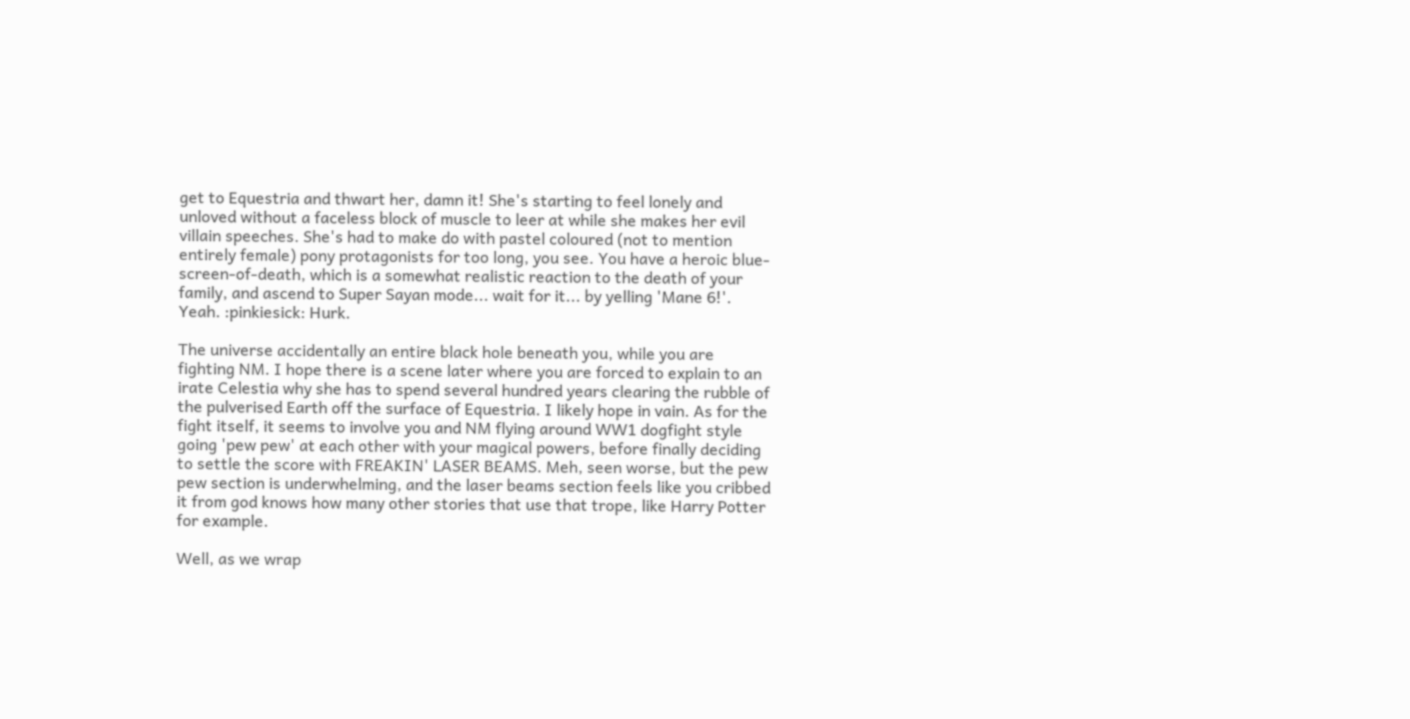get to Equestria and thwart her, damn it! She's starting to feel lonely and unloved without a faceless block of muscle to leer at while she makes her evil villain speeches. She's had to make do with pastel coloured (not to mention entirely female) pony protagonists for too long, you see. You have a heroic blue-screen-of-death, which is a somewhat realistic reaction to the death of your family, and ascend to Super Sayan mode... wait for it... by yelling 'Mane 6!'. Yeah. :pinkiesick: Hurk.

The universe accidentally an entire black hole beneath you, while you are fighting NM. I hope there is a scene later where you are forced to explain to an irate Celestia why she has to spend several hundred years clearing the rubble of the pulverised Earth off the surface of Equestria. I likely hope in vain. As for the fight itself, it seems to involve you and NM flying around WW1 dogfight style going 'pew pew' at each other with your magical powers, before finally deciding to settle the score with FREAKIN' LASER BEAMS. Meh, seen worse, but the pew pew section is underwhelming, and the laser beams section feels like you cribbed it from god knows how many other stories that use that trope, like Harry Potter for example.

Well, as we wrap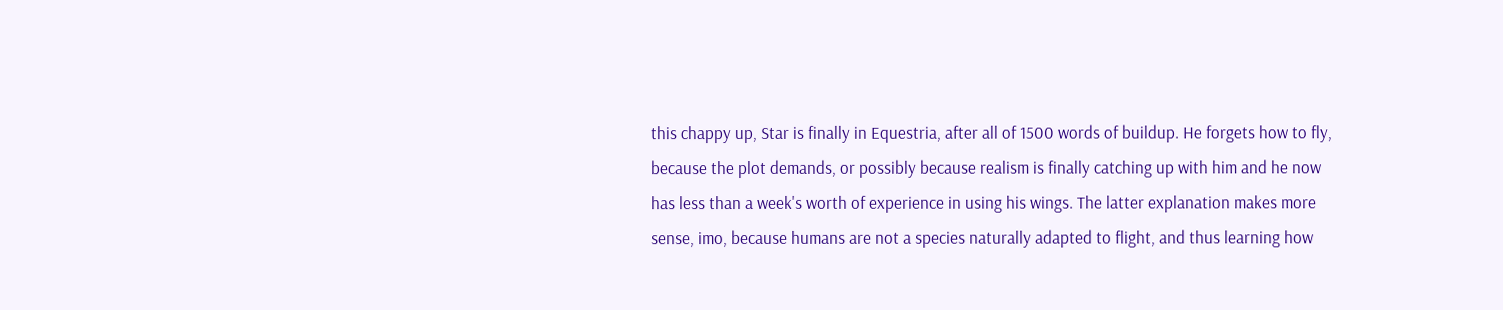this chappy up, Star is finally in Equestria, after all of 1500 words of buildup. He forgets how to fly, because the plot demands, or possibly because realism is finally catching up with him and he now has less than a week's worth of experience in using his wings. The latter explanation makes more sense, imo, because humans are not a species naturally adapted to flight, and thus learning how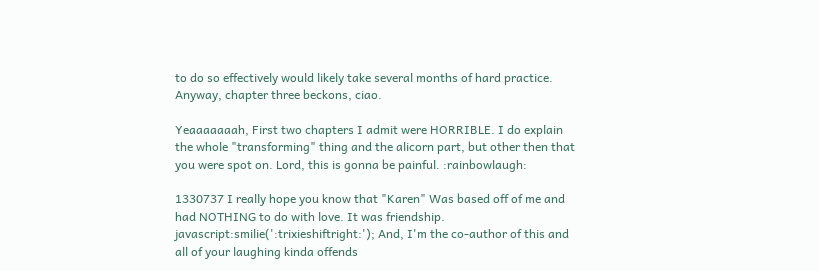to do so effectively would likely take several months of hard practice. Anyway, chapter three beckons, ciao.

Yeaaaaaaah, First two chapters I admit were HORRIBLE. I do explain the whole "transforming" thing and the alicorn part, but other then that you were spot on. Lord, this is gonna be painful. :rainbowlaugh:

1330737 I really hope you know that "Karen" Was based off of me and had NOTHING to do with love. It was friendship. javascript:smilie(':trixieshiftright:'); And, I'm the co-author of this and all of your laughing kinda offends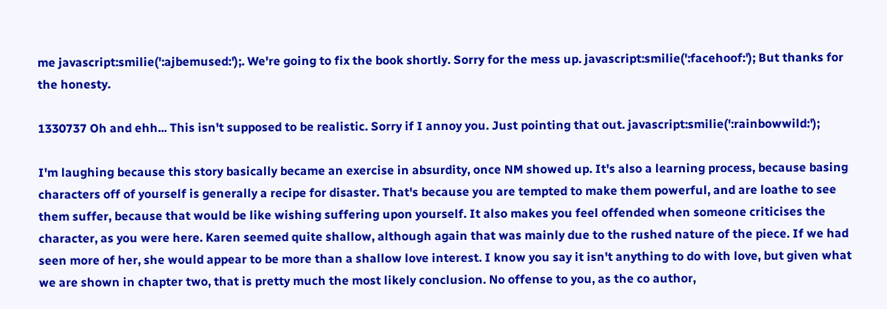me javascript:smilie(':ajbemused:');. We're going to fix the book shortly. Sorry for the mess up. javascript:smilie(':facehoof:'); But thanks for the honesty.

1330737 Oh and ehh... This isn't supposed to be realistic. Sorry if I annoy you. Just pointing that out. javascript:smilie(':rainbowwild:');

I'm laughing because this story basically became an exercise in absurdity, once NM showed up. It's also a learning process, because basing characters off of yourself is generally a recipe for disaster. That's because you are tempted to make them powerful, and are loathe to see them suffer, because that would be like wishing suffering upon yourself. It also makes you feel offended when someone criticises the character, as you were here. Karen seemed quite shallow, although again that was mainly due to the rushed nature of the piece. If we had seen more of her, she would appear to be more than a shallow love interest. I know you say it isn't anything to do with love, but given what we are shown in chapter two, that is pretty much the most likely conclusion. No offense to you, as the co author,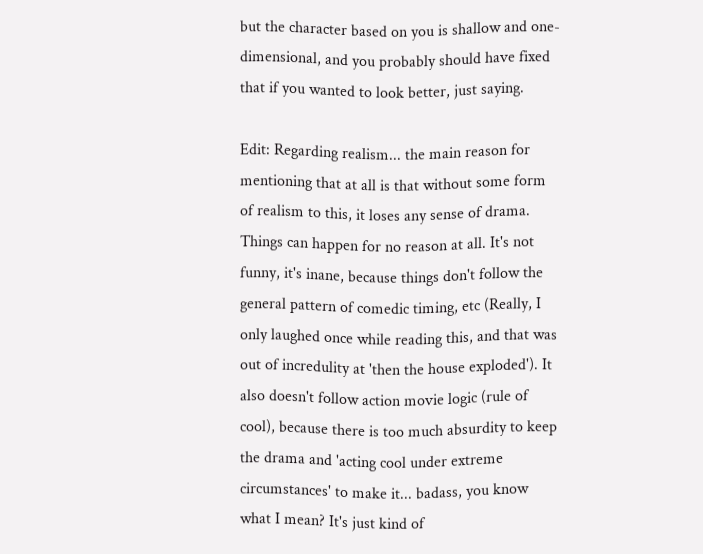but the character based on you is shallow and one-dimensional, and you probably should have fixed that if you wanted to look better, just saying.

Edit: Regarding realism... the main reason for mentioning that at all is that without some form of realism to this, it loses any sense of drama. Things can happen for no reason at all. It's not funny, it's inane, because things don't follow the general pattern of comedic timing, etc (Really, I only laughed once while reading this, and that was out of incredulity at 'then the house exploded'). It also doesn't follow action movie logic (rule of cool), because there is too much absurdity to keep the drama and 'acting cool under extreme circumstances' to make it... badass, you know what I mean? It's just kind of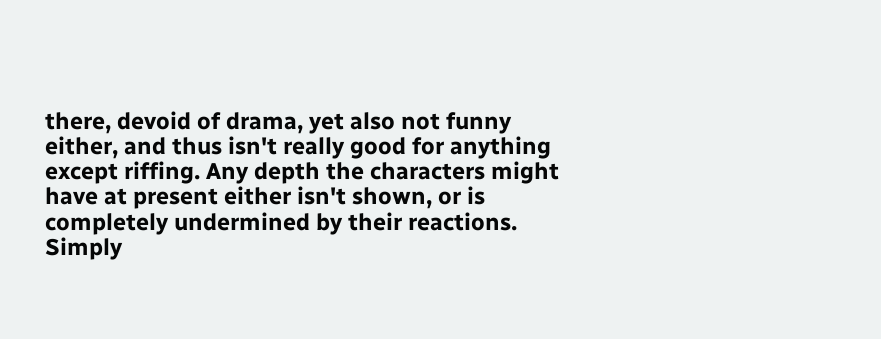there, devoid of drama, yet also not funny either, and thus isn't really good for anything except riffing. Any depth the characters might have at present either isn't shown, or is completely undermined by their reactions. Simply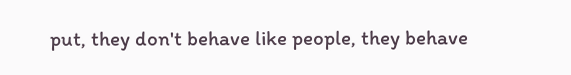put, they don't behave like people, they behave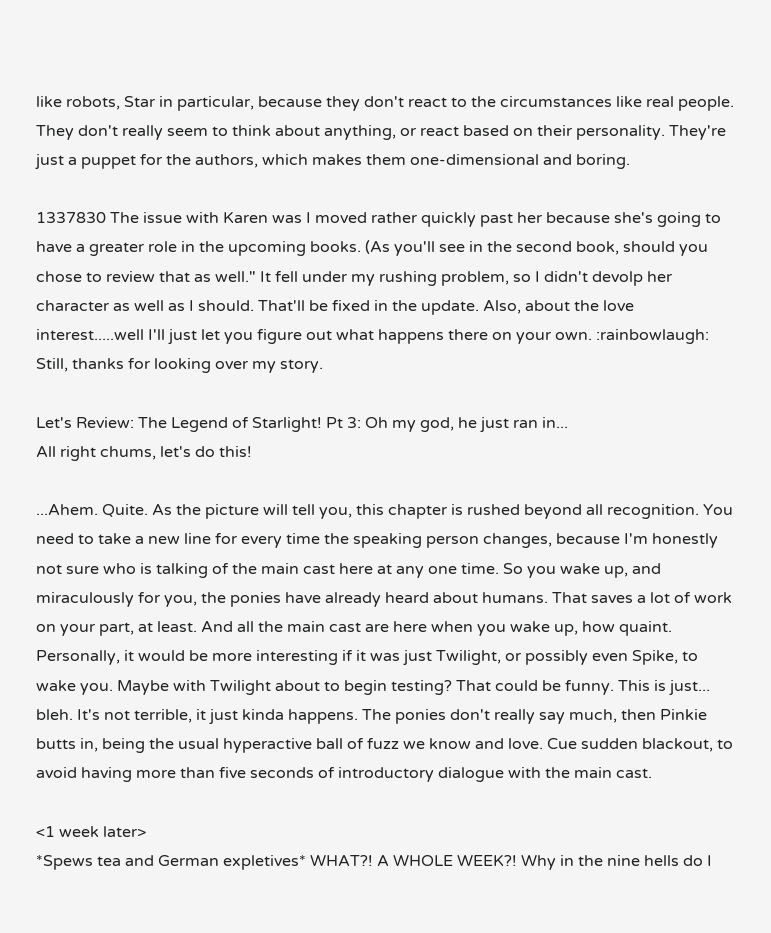like robots, Star in particular, because they don't react to the circumstances like real people. They don't really seem to think about anything, or react based on their personality. They're just a puppet for the authors, which makes them one-dimensional and boring.

1337830 The issue with Karen was I moved rather quickly past her because she's going to have a greater role in the upcoming books. (As you'll see in the second book, should you chose to review that as well." It fell under my rushing problem, so I didn't devolp her character as well as I should. That'll be fixed in the update. Also, about the love interest.....well I'll just let you figure out what happens there on your own. :rainbowlaugh: Still, thanks for looking over my story.

Let's Review: The Legend of Starlight! Pt 3: Oh my god, he just ran in...
All right chums, let's do this!

...Ahem. Quite. As the picture will tell you, this chapter is rushed beyond all recognition. You need to take a new line for every time the speaking person changes, because I'm honestly not sure who is talking of the main cast here at any one time. So you wake up, and miraculously for you, the ponies have already heard about humans. That saves a lot of work on your part, at least. And all the main cast are here when you wake up, how quaint. Personally, it would be more interesting if it was just Twilight, or possibly even Spike, to wake you. Maybe with Twilight about to begin testing? That could be funny. This is just... bleh. It's not terrible, it just kinda happens. The ponies don't really say much, then Pinkie butts in, being the usual hyperactive ball of fuzz we know and love. Cue sudden blackout, to avoid having more than five seconds of introductory dialogue with the main cast.

<1 week later>
*Spews tea and German expletives* WHAT?! A WHOLE WEEK?! Why in the nine hells do I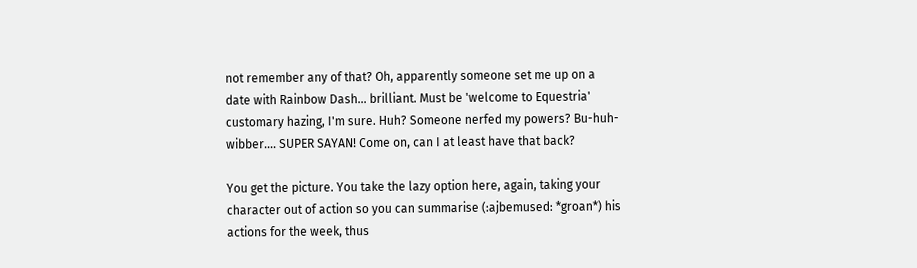not remember any of that? Oh, apparently someone set me up on a date with Rainbow Dash... brilliant. Must be 'welcome to Equestria' customary hazing, I'm sure. Huh? Someone nerfed my powers? Bu-huh-wibber.... SUPER SAYAN! Come on, can I at least have that back?

You get the picture. You take the lazy option here, again, taking your character out of action so you can summarise (:ajbemused: *groan*) his actions for the week, thus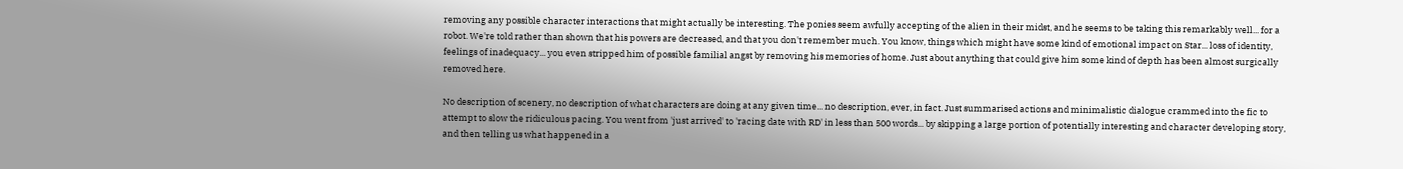removing any possible character interactions that might actually be interesting. The ponies seem awfully accepting of the alien in their midst, and he seems to be taking this remarkably well... for a robot. We're told rather than shown that his powers are decreased, and that you don't remember much. You know, things which might have some kind of emotional impact on Star... loss of identity, feelings of inadequacy... you even stripped him of possible familial angst by removing his memories of home. Just about anything that could give him some kind of depth has been almost surgically removed here.

No description of scenery, no description of what characters are doing at any given time... no description, ever, in fact. Just summarised actions and minimalistic dialogue crammed into the fic to attempt to slow the ridiculous pacing. You went from 'just arrived' to 'racing date with RD' in less than 500 words... by skipping a large portion of potentially interesting and character developing story, and then telling us what happened in a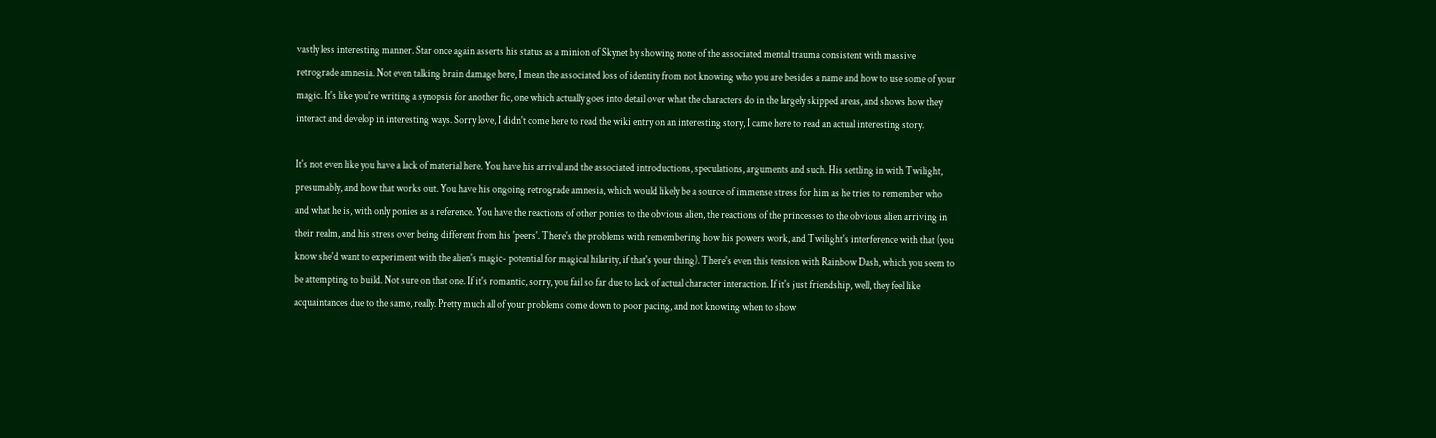vastly less interesting manner. Star once again asserts his status as a minion of Skynet by showing none of the associated mental trauma consistent with massive retrograde amnesia. Not even talking brain damage here, I mean the associated loss of identity from not knowing who you are besides a name and how to use some of your magic. It's like you're writing a synopsis for another fic, one which actually goes into detail over what the characters do in the largely skipped areas, and shows how they interact and develop in interesting ways. Sorry love, I didn't come here to read the wiki entry on an interesting story, I came here to read an actual interesting story.

It's not even like you have a lack of material here. You have his arrival and the associated introductions, speculations, arguments and such. His settling in with Twilight, presumably, and how that works out. You have his ongoing retrograde amnesia, which would likely be a source of immense stress for him as he tries to remember who and what he is, with only ponies as a reference. You have the reactions of other ponies to the obvious alien, the reactions of the princesses to the obvious alien arriving in their realm, and his stress over being different from his 'peers'. There's the problems with remembering how his powers work, and Twilight's interference with that (you know she'd want to experiment with the alien's magic- potential for magical hilarity, if that's your thing). There's even this tension with Rainbow Dash, which you seem to be attempting to build. Not sure on that one. If it's romantic, sorry, you fail so far due to lack of actual character interaction. If it's just friendship, well, they feel like acquaintances due to the same, really. Pretty much all of your problems come down to poor pacing, and not knowing when to show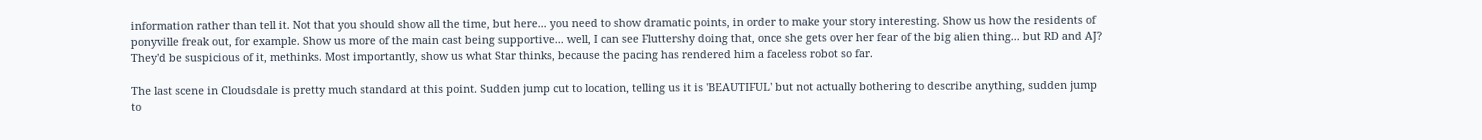information rather than tell it. Not that you should show all the time, but here... you need to show dramatic points, in order to make your story interesting. Show us how the residents of ponyville freak out, for example. Show us more of the main cast being supportive... well, I can see Fluttershy doing that, once she gets over her fear of the big alien thing... but RD and AJ? They'd be suspicious of it, methinks. Most importantly, show us what Star thinks, because the pacing has rendered him a faceless robot so far.

The last scene in Cloudsdale is pretty much standard at this point. Sudden jump cut to location, telling us it is 'BEAUTIFUL' but not actually bothering to describe anything, sudden jump to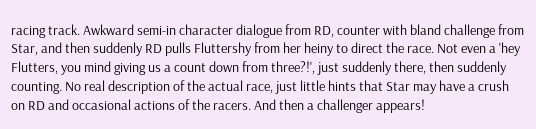racing track. Awkward semi-in character dialogue from RD, counter with bland challenge from Star, and then suddenly RD pulls Fluttershy from her heiny to direct the race. Not even a 'hey Flutters, you mind giving us a count down from three?!', just suddenly there, then suddenly counting. No real description of the actual race, just little hints that Star may have a crush on RD and occasional actions of the racers. And then a challenger appears!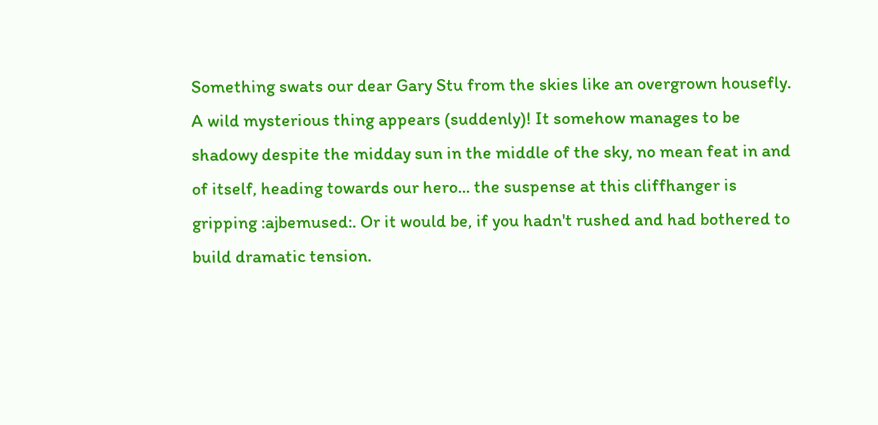Something swats our dear Gary Stu from the skies like an overgrown housefly. A wild mysterious thing appears (suddenly)! It somehow manages to be shadowy despite the midday sun in the middle of the sky, no mean feat in and of itself, heading towards our hero... the suspense at this cliffhanger is gripping :ajbemused:. Or it would be, if you hadn't rushed and had bothered to build dramatic tension.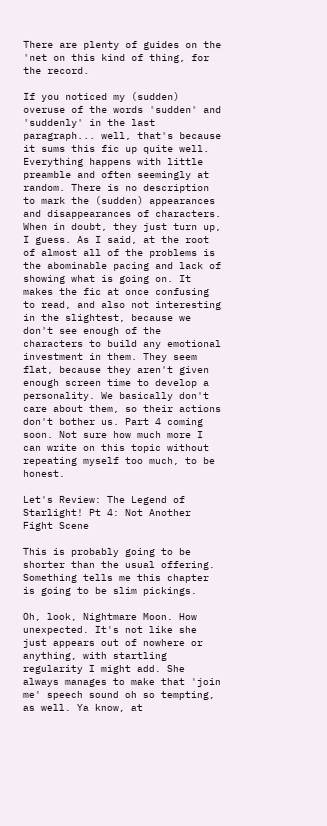There are plenty of guides on the 'net on this kind of thing, for the record.

If you noticed my (sudden) overuse of the words 'sudden' and 'suddenly' in the last paragraph... well, that's because it sums this fic up quite well. Everything happens with little preamble and often seemingly at random. There is no description to mark the (sudden) appearances and disappearances of characters. When in doubt, they just turn up, I guess. As I said, at the root of almost all of the problems is the abominable pacing and lack of showing what is going on. It makes the fic at once confusing to read, and also not interesting in the slightest, because we don't see enough of the characters to build any emotional investment in them. They seem flat, because they aren't given enough screen time to develop a personality. We basically don't care about them, so their actions don't bother us. Part 4 coming soon. Not sure how much more I can write on this topic without repeating myself too much, to be honest.

Let's Review: The Legend of Starlight! Pt 4: Not Another Fight Scene

This is probably going to be shorter than the usual offering. Something tells me this chapter is going to be slim pickings.

Oh, look, Nightmare Moon. How unexpected. It's not like she just appears out of nowhere or anything, with startling regularity I might add. She always manages to make that 'join me' speech sound oh so tempting, as well. Ya know, at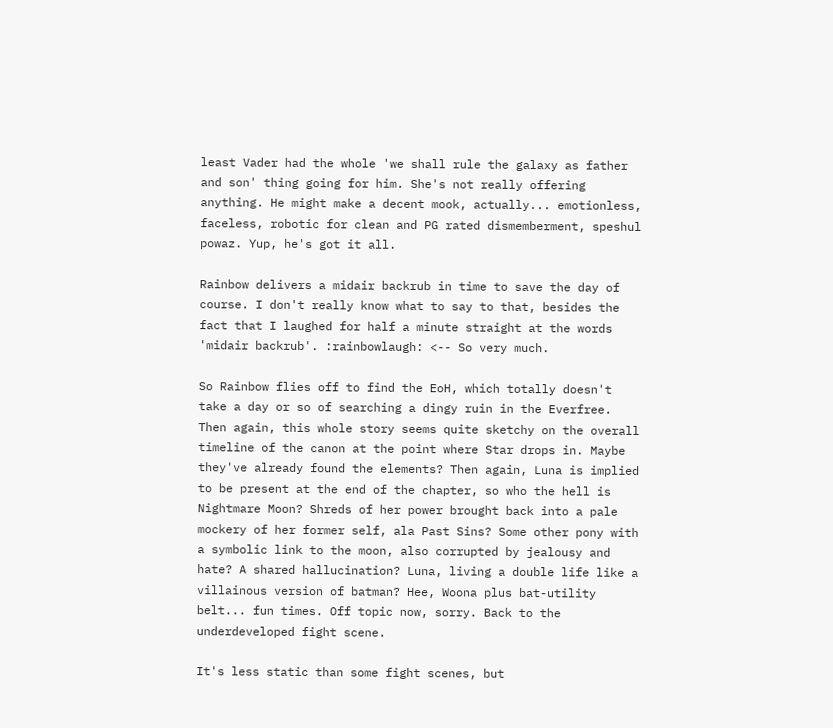least Vader had the whole 'we shall rule the galaxy as father and son' thing going for him. She's not really offering anything. He might make a decent mook, actually... emotionless, faceless, robotic for clean and PG rated dismemberment, speshul powaz. Yup, he's got it all.

Rainbow delivers a midair backrub in time to save the day of course. I don't really know what to say to that, besides the fact that I laughed for half a minute straight at the words 'midair backrub'. :rainbowlaugh: <-- So very much.

So Rainbow flies off to find the EoH, which totally doesn't take a day or so of searching a dingy ruin in the Everfree. Then again, this whole story seems quite sketchy on the overall timeline of the canon at the point where Star drops in. Maybe they've already found the elements? Then again, Luna is implied to be present at the end of the chapter, so who the hell is Nightmare Moon? Shreds of her power brought back into a pale mockery of her former self, ala Past Sins? Some other pony with a symbolic link to the moon, also corrupted by jealousy and hate? A shared hallucination? Luna, living a double life like a villainous version of batman? Hee, Woona plus bat-utility belt... fun times. Off topic now, sorry. Back to the underdeveloped fight scene.

It's less static than some fight scenes, but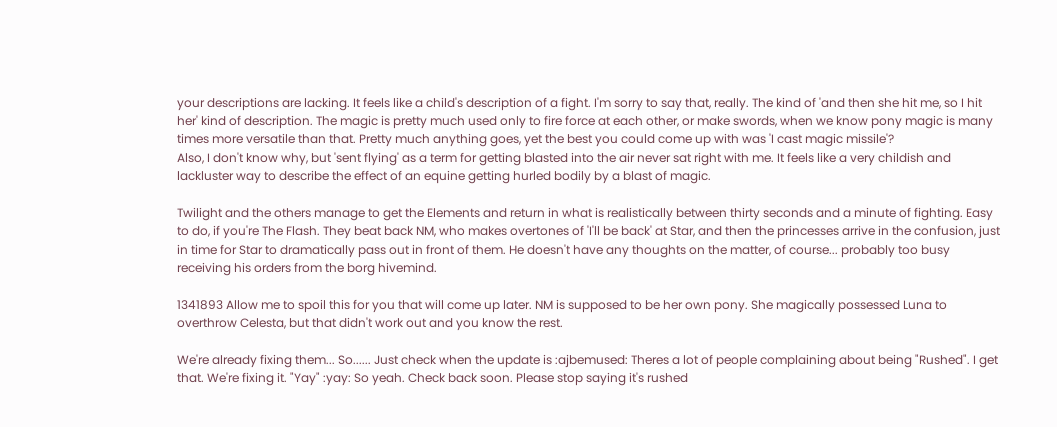your descriptions are lacking. It feels like a child's description of a fight. I'm sorry to say that, really. The kind of 'and then she hit me, so I hit her' kind of description. The magic is pretty much used only to fire force at each other, or make swords, when we know pony magic is many times more versatile than that. Pretty much anything goes, yet the best you could come up with was 'I cast magic missile'?
Also, I don't know why, but 'sent flying' as a term for getting blasted into the air never sat right with me. It feels like a very childish and lackluster way to describe the effect of an equine getting hurled bodily by a blast of magic.

Twilight and the others manage to get the Elements and return in what is realistically between thirty seconds and a minute of fighting. Easy to do, if you're The Flash. They beat back NM, who makes overtones of 'I'll be back' at Star, and then the princesses arrive in the confusion, just in time for Star to dramatically pass out in front of them. He doesn't have any thoughts on the matter, of course... probably too busy receiving his orders from the borg hivemind.

1341893 Allow me to spoil this for you that will come up later. NM is supposed to be her own pony. She magically possessed Luna to overthrow Celesta, but that didn't work out and you know the rest.

We're already fixing them... So...... Just check when the update is :ajbemused: Theres a lot of people complaining about being "Rushed". I get that. We're fixing it. "Yay" :yay: So yeah. Check back soon. Please stop saying it's rushed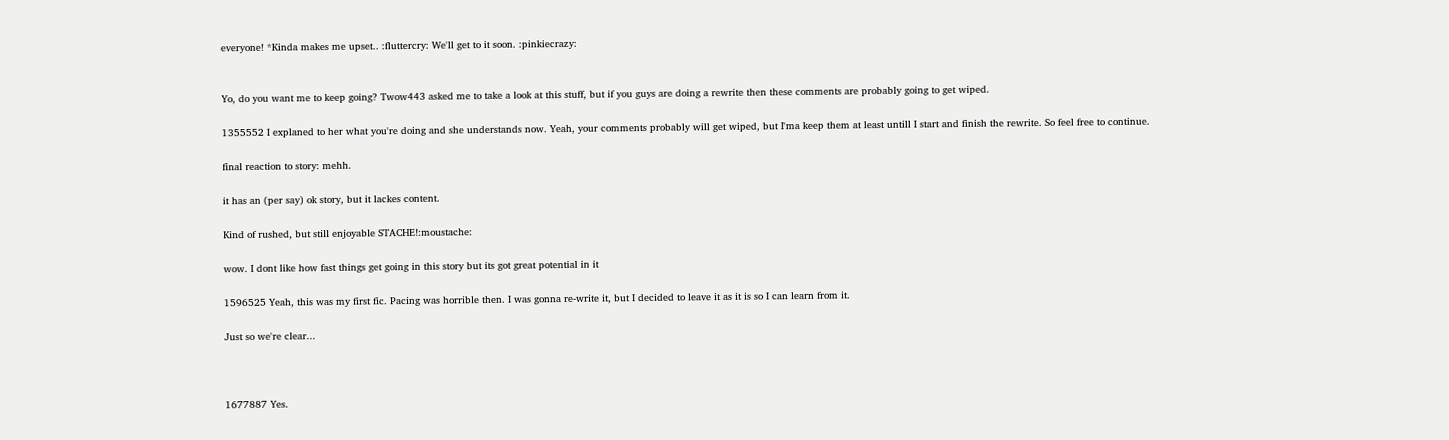everyone! *Kinda makes me upset.. :fluttercry: We'll get to it soon. :pinkiecrazy:


Yo, do you want me to keep going? Twow443 asked me to take a look at this stuff, but if you guys are doing a rewrite then these comments are probably going to get wiped.

1355552 I explaned to her what you're doing and she understands now. Yeah, your comments probably will get wiped, but I'ma keep them at least untill I start and finish the rewrite. So feel free to continue.

final reaction to story: mehh.

it has an (per say) ok story, but it lackes content.

Kind of rushed, but still enjoyable STACHE!:moustache:

wow. I dont like how fast things get going in this story but its got great potential in it

1596525 Yeah, this was my first fic. Pacing was horrible then. I was gonna re-write it, but I decided to leave it as it is so I can learn from it.

Just so we're clear...



1677887 Yes.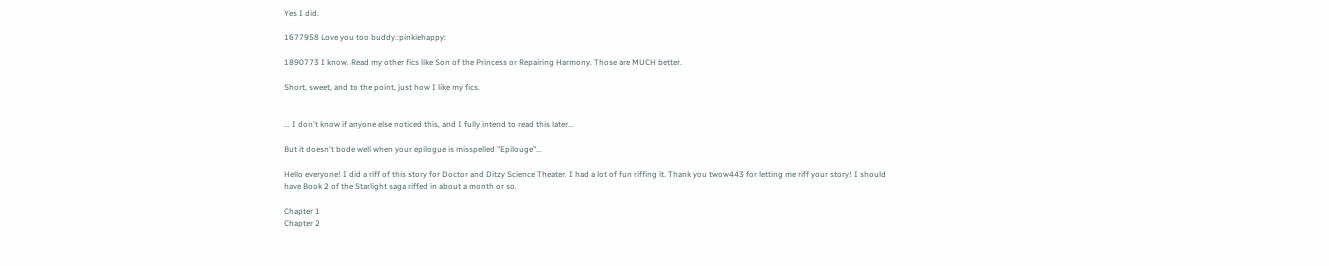Yes I did.

1677958 Love you too buddy.:pinkiehappy:

1890773 I know. Read my other fics like Son of the Princess or Repairing Harmony. Those are MUCH better.

Short, sweet, and to the point, just how I like my fics.


... I don't know if anyone else noticed this, and I fully intend to read this later...

But it doesn't bode well when your epilogue is misspelled "Epilouge"...

Hello everyone! I did a riff of this story for Doctor and Ditzy Science Theater. I had a lot of fun riffing it. Thank you twow443 for letting me riff your story! I should have Book 2 of the Starlight saga riffed in about a month or so.

Chapter 1
Chapter 2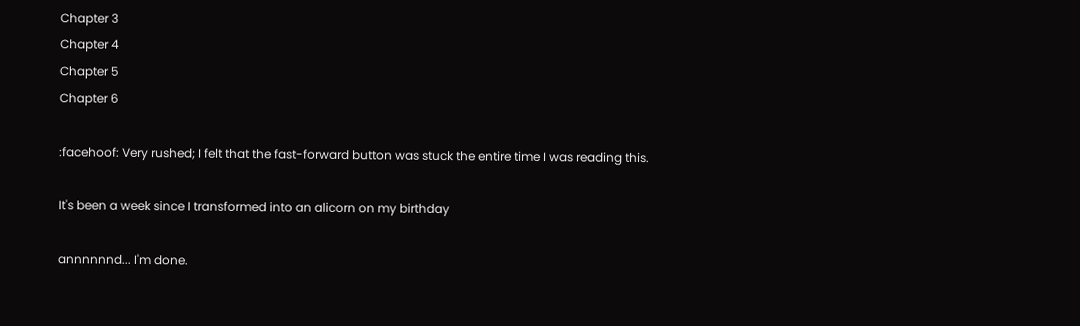Chapter 3
Chapter 4
Chapter 5
Chapter 6

:facehoof: Very rushed; I felt that the fast-forward button was stuck the entire time I was reading this.

It's been a week since I transformed into an alicorn on my birthday

annnnnnd... I'm done.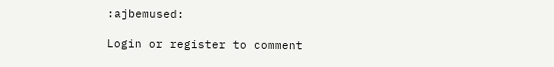:ajbemused:

Login or register to comment